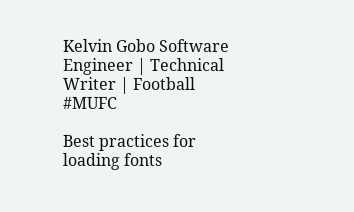Kelvin Gobo Software Engineer | Technical Writer | Football #MUFC

Best practices for loading fonts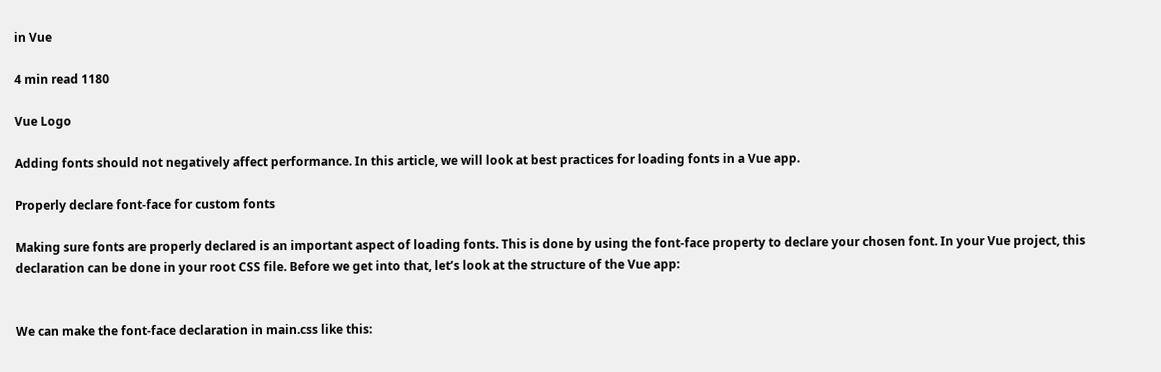in Vue

4 min read 1180

Vue Logo

Adding fonts should not negatively affect performance. In this article, we will look at best practices for loading fonts in a Vue app.

Properly declare font-face for custom fonts

Making sure fonts are properly declared is an important aspect of loading fonts. This is done by using the font-face property to declare your chosen font. In your Vue project, this declaration can be done in your root CSS file. Before we get into that, let’s look at the structure of the Vue app:


We can make the font-face declaration in main.css like this: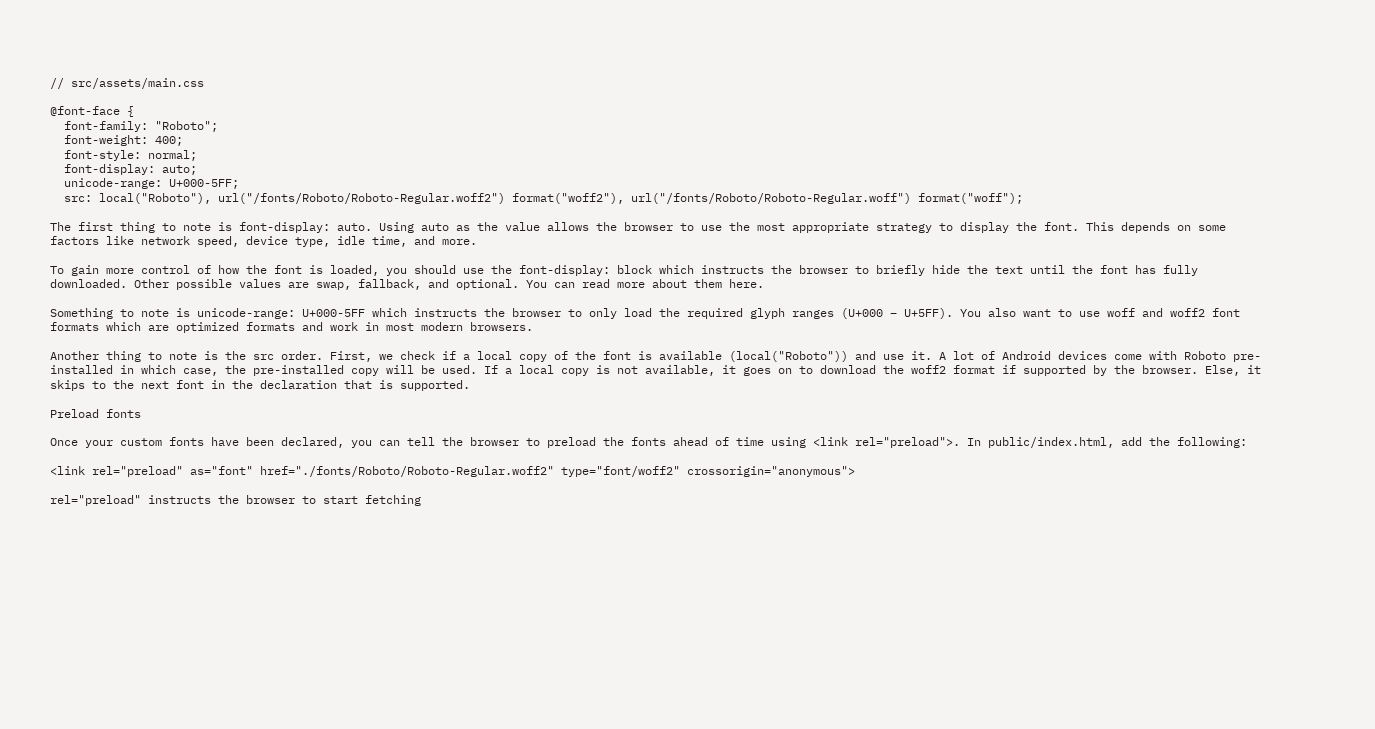// src/assets/main.css

@font-face {
  font-family: "Roboto";
  font-weight: 400;
  font-style: normal;
  font-display: auto;
  unicode-range: U+000-5FF;
  src: local("Roboto"), url("/fonts/Roboto/Roboto-Regular.woff2") format("woff2"), url("/fonts/Roboto/Roboto-Regular.woff") format("woff");

The first thing to note is font-display: auto. Using auto as the value allows the browser to use the most appropriate strategy to display the font. This depends on some factors like network speed, device type, idle time, and more.

To gain more control of how the font is loaded, you should use the font-display: block which instructs the browser to briefly hide the text until the font has fully downloaded. Other possible values are swap, fallback, and optional. You can read more about them here.

Something to note is unicode-range: U+000-5FF which instructs the browser to only load the required glyph ranges (U+000 – U+5FF). You also want to use woff and woff2 font formats which are optimized formats and work in most modern browsers.

Another thing to note is the src order. First, we check if a local copy of the font is available (local("Roboto")) and use it. A lot of Android devices come with Roboto pre-installed in which case, the pre-installed copy will be used. If a local copy is not available, it goes on to download the woff2 format if supported by the browser. Else, it skips to the next font in the declaration that is supported.

Preload fonts

Once your custom fonts have been declared, you can tell the browser to preload the fonts ahead of time using <link rel="preload">. In public/index.html, add the following:

<link rel="preload" as="font" href="./fonts/Roboto/Roboto-Regular.woff2" type="font/woff2" crossorigin="anonymous">

rel="preload" instructs the browser to start fetching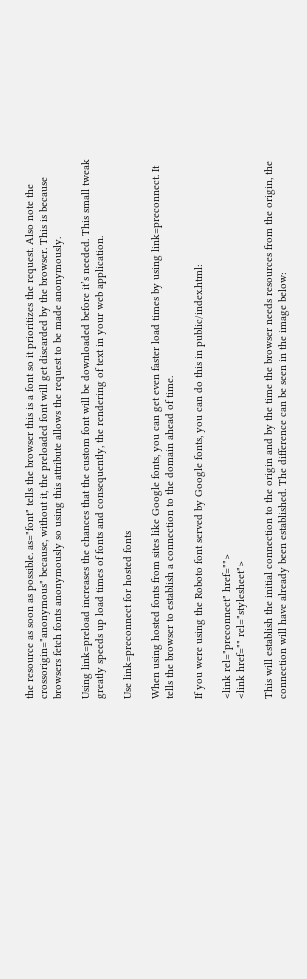the resource as soon as possible. as="font" tells the browser this is a font so it prioritizes the request. Also note the crossorigin="anonymous" because, without it, the preloaded font will get discarded by the browser. This is because browsers fetch fonts anonymously so using this attribute allows the request to be made anonymously.

Using link=preload increases the chances that the custom font will be downloaded before it’s needed. This small tweak greatly speeds up load times of fonts and consequently, the rendering of text in your web application.

Use link=preconnect for hosted fonts

When using hosted fonts from sites like Google fonts, you can get even faster load times by using link=preconnect. It tells the browser to establish a connection to the domain ahead of time.

If you were using the Roboto font served by Google fonts, you can do this in public/index.html:

<link rel="preconnect" href="">
<link href="" rel="stylesheet">

This will establish the initial connection to the origin and by the time the browser needs resources from the origin, the connection will have already been established. The difference can be seen in the image below: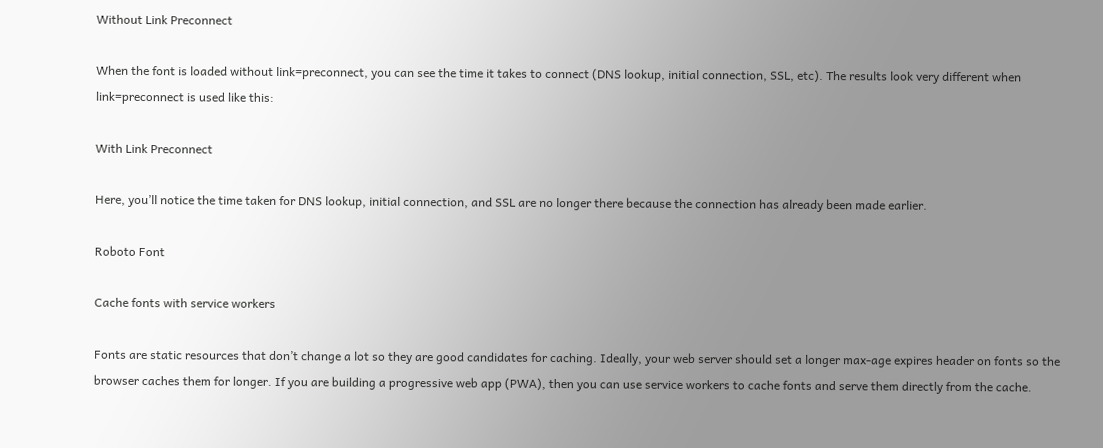Without Link Preconnect

When the font is loaded without link=preconnect, you can see the time it takes to connect (DNS lookup, initial connection, SSL, etc). The results look very different when link=preconnect is used like this:

With Link Preconnect

Here, you’ll notice the time taken for DNS lookup, initial connection, and SSL are no longer there because the connection has already been made earlier.

Roboto Font

Cache fonts with service workers

Fonts are static resources that don’t change a lot so they are good candidates for caching. Ideally, your web server should set a longer max-age expires header on fonts so the browser caches them for longer. If you are building a progressive web app (PWA), then you can use service workers to cache fonts and serve them directly from the cache.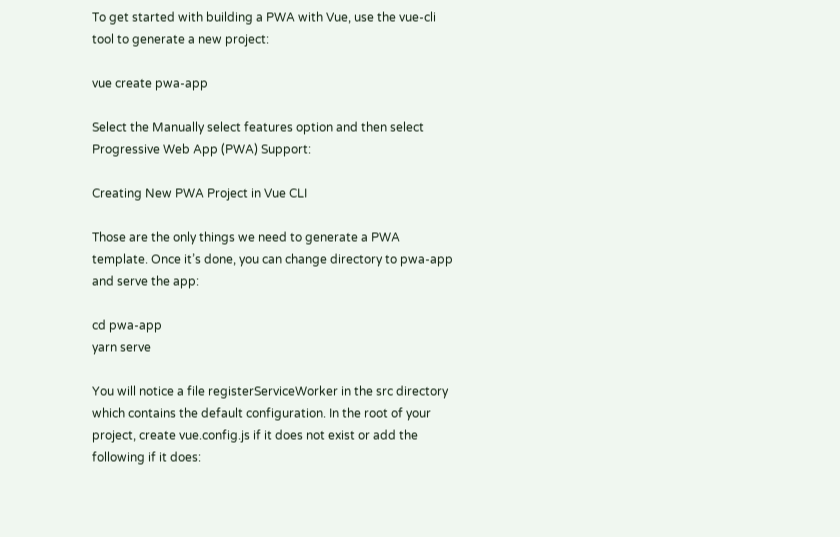To get started with building a PWA with Vue, use the vue-cli tool to generate a new project:

vue create pwa-app

Select the Manually select features option and then select Progressive Web App (PWA) Support:

Creating New PWA Project in Vue CLI

Those are the only things we need to generate a PWA template. Once it’s done, you can change directory to pwa-app and serve the app:

cd pwa-app
yarn serve

You will notice a file registerServiceWorker in the src directory which contains the default configuration. In the root of your project, create vue.config.js if it does not exist or add the following if it does: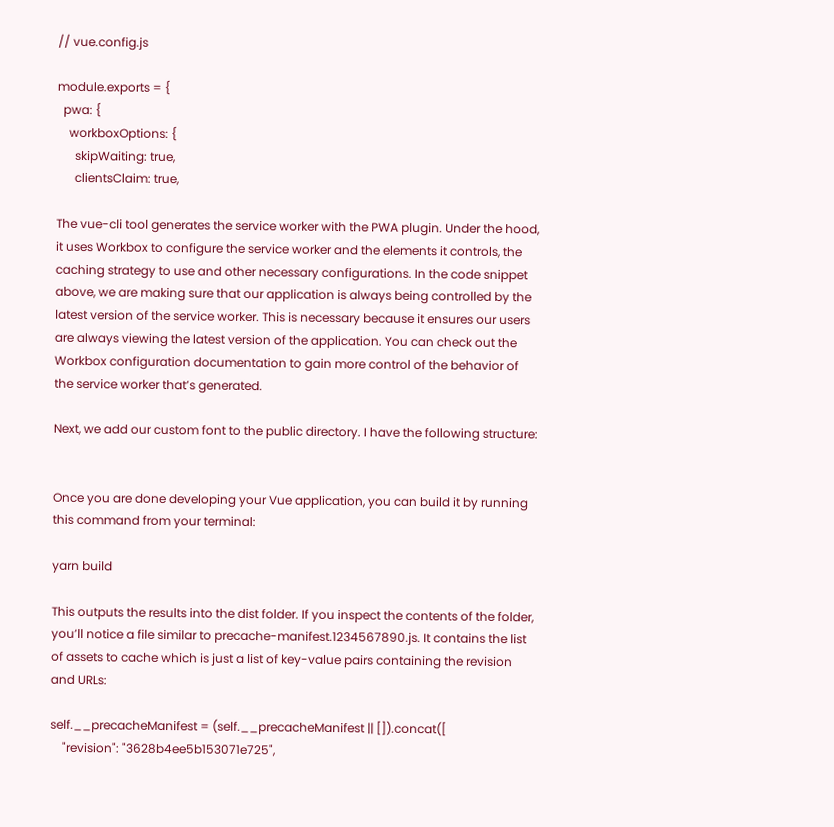// vue.config.js

module.exports = {
  pwa: {
    workboxOptions: {
      skipWaiting: true,
      clientsClaim: true,

The vue-cli tool generates the service worker with the PWA plugin. Under the hood, it uses Workbox to configure the service worker and the elements it controls, the caching strategy to use and other necessary configurations. In the code snippet above, we are making sure that our application is always being controlled by the latest version of the service worker. This is necessary because it ensures our users are always viewing the latest version of the application. You can check out the Workbox configuration documentation to gain more control of the behavior of the service worker that’s generated.

Next, we add our custom font to the public directory. I have the following structure:


Once you are done developing your Vue application, you can build it by running this command from your terminal:

yarn build

This outputs the results into the dist folder. If you inspect the contents of the folder, you’ll notice a file similar to precache-manifest.1234567890.js. It contains the list of assets to cache which is just a list of key-value pairs containing the revision and URLs:

self.__precacheManifest = (self.__precacheManifest || []).concat([
    "revision": "3628b4ee5b153071e725",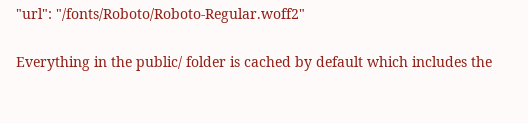"url": "/fonts/Roboto/Roboto-Regular.woff2"

Everything in the public/ folder is cached by default which includes the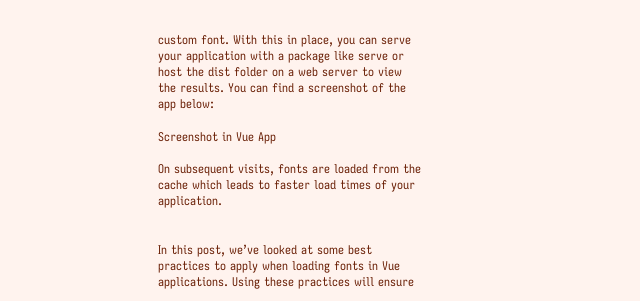custom font. With this in place, you can serve your application with a package like serve or host the dist folder on a web server to view the results. You can find a screenshot of the app below:

Screenshot in Vue App

On subsequent visits, fonts are loaded from the cache which leads to faster load times of your application.


In this post, we’ve looked at some best practices to apply when loading fonts in Vue applications. Using these practices will ensure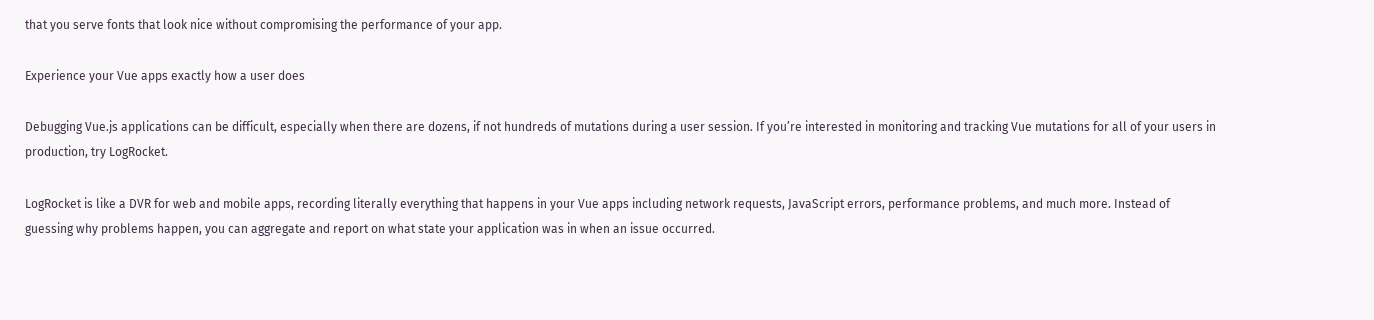that you serve fonts that look nice without compromising the performance of your app.

Experience your Vue apps exactly how a user does

Debugging Vue.js applications can be difficult, especially when there are dozens, if not hundreds of mutations during a user session. If you’re interested in monitoring and tracking Vue mutations for all of your users in production, try LogRocket.

LogRocket is like a DVR for web and mobile apps, recording literally everything that happens in your Vue apps including network requests, JavaScript errors, performance problems, and much more. Instead of guessing why problems happen, you can aggregate and report on what state your application was in when an issue occurred.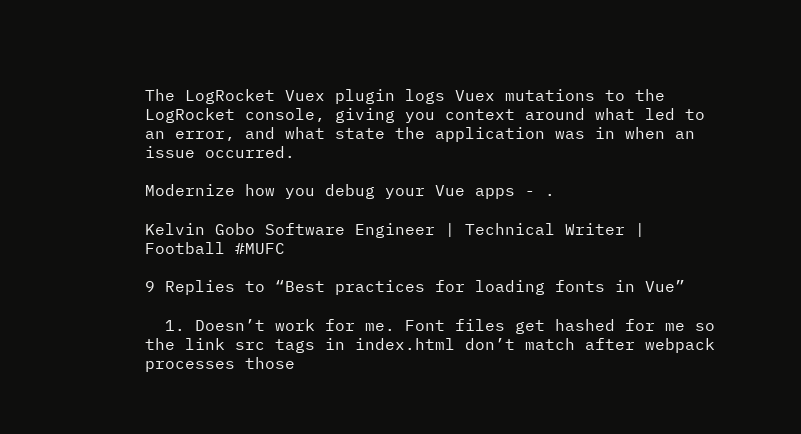The LogRocket Vuex plugin logs Vuex mutations to the LogRocket console, giving you context around what led to an error, and what state the application was in when an issue occurred.

Modernize how you debug your Vue apps - .

Kelvin Gobo Software Engineer | Technical Writer | Football #MUFC

9 Replies to “Best practices for loading fonts in Vue”

  1. Doesn’t work for me. Font files get hashed for me so the link src tags in index.html don’t match after webpack processes those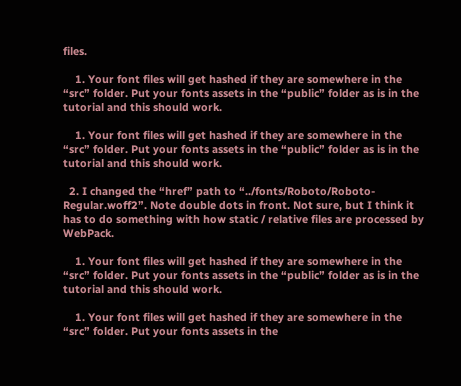files.

    1. Your font files will get hashed if they are somewhere in the “src” folder. Put your fonts assets in the “public” folder as is in the tutorial and this should work.

    1. Your font files will get hashed if they are somewhere in the “src” folder. Put your fonts assets in the “public” folder as is in the tutorial and this should work.

  2. I changed the “href” path to “../fonts/Roboto/Roboto-Regular.woff2”. Note double dots in front. Not sure, but I think it has to do something with how static / relative files are processed by WebPack.

    1. Your font files will get hashed if they are somewhere in the “src” folder. Put your fonts assets in the “public” folder as is in the tutorial and this should work.

    1. Your font files will get hashed if they are somewhere in the “src” folder. Put your fonts assets in the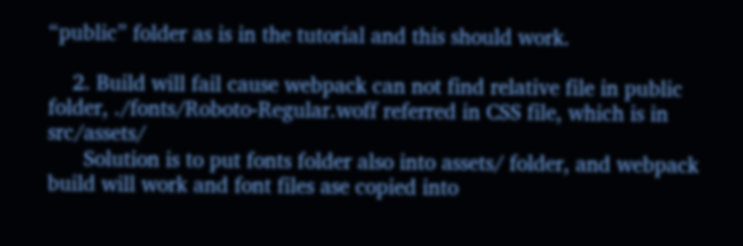“public” folder as is in the tutorial and this should work.

    2. Build will fail cause webpack can not find relative file in public folder, ./fonts/Roboto-Regular.woff referred in CSS file, which is in src/assets/
      Solution is to put fonts folder also into assets/ folder, and webpack build will work and font files ase copied into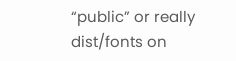“public” or really dist/fonts on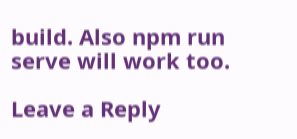build. Also npm run serve will work too.

Leave a Reply